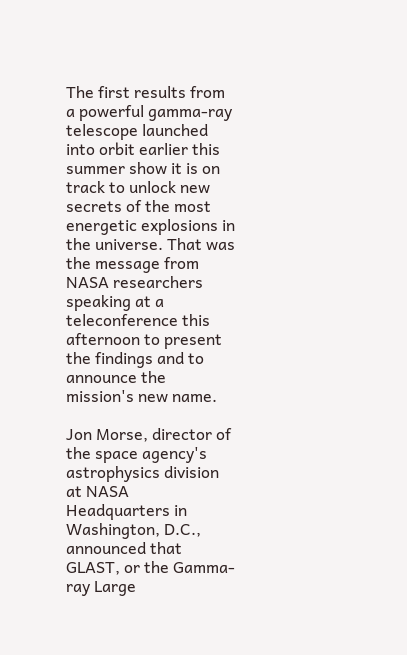The first results from a powerful gamma-ray telescope launched into orbit earlier this summer show it is on track to unlock new secrets of the most energetic explosions in the universe. That was the message from NASA researchers speaking at a teleconference this afternoon to present the findings and to announce the mission's new name.

Jon Morse, director of the space agency's astrophysics division at NASA Headquarters in Washington, D.C., announced that GLAST, or the Gamma-ray Large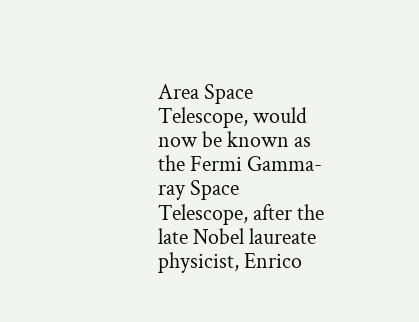Area Space Telescope, would now be known as the Fermi Gamma-ray Space Telescope, after the late Nobel laureate physicist, Enrico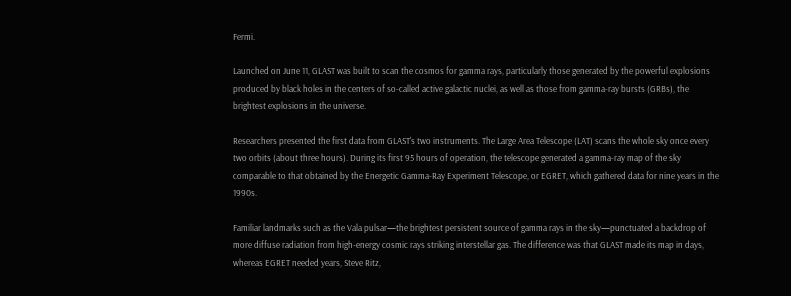Fermi.

Launched on June 11, GLAST was built to scan the cosmos for gamma rays, particularly those generated by the powerful explosions produced by black holes in the centers of so-called active galactic nuclei, as well as those from gamma-ray bursts (GRBs), the brightest explosions in the universe.

Researchers presented the first data from GLAST's two instruments. The Large Area Telescope (LAT) scans the whole sky once every two orbits (about three hours). During its first 95 hours of operation, the telescope generated a gamma-ray map of the sky comparable to that obtained by the Energetic Gamma-Ray Experiment Telescope, or EGRET, which gathered data for nine years in the 1990s.

Familiar landmarks such as the Vala pulsar—the brightest persistent source of gamma rays in the sky—punctuated a backdrop of more diffuse radiation from high-energy cosmic rays striking interstellar gas. The difference was that GLAST made its map in days, whereas EGRET needed years, Steve Ritz,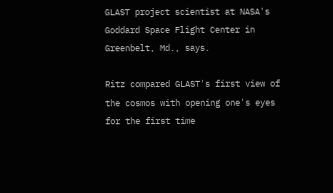GLAST project scientist at NASA's Goddard Space Flight Center in Greenbelt, Md., says.

Ritz compared GLAST's first view of the cosmos with opening one's eyes for the first time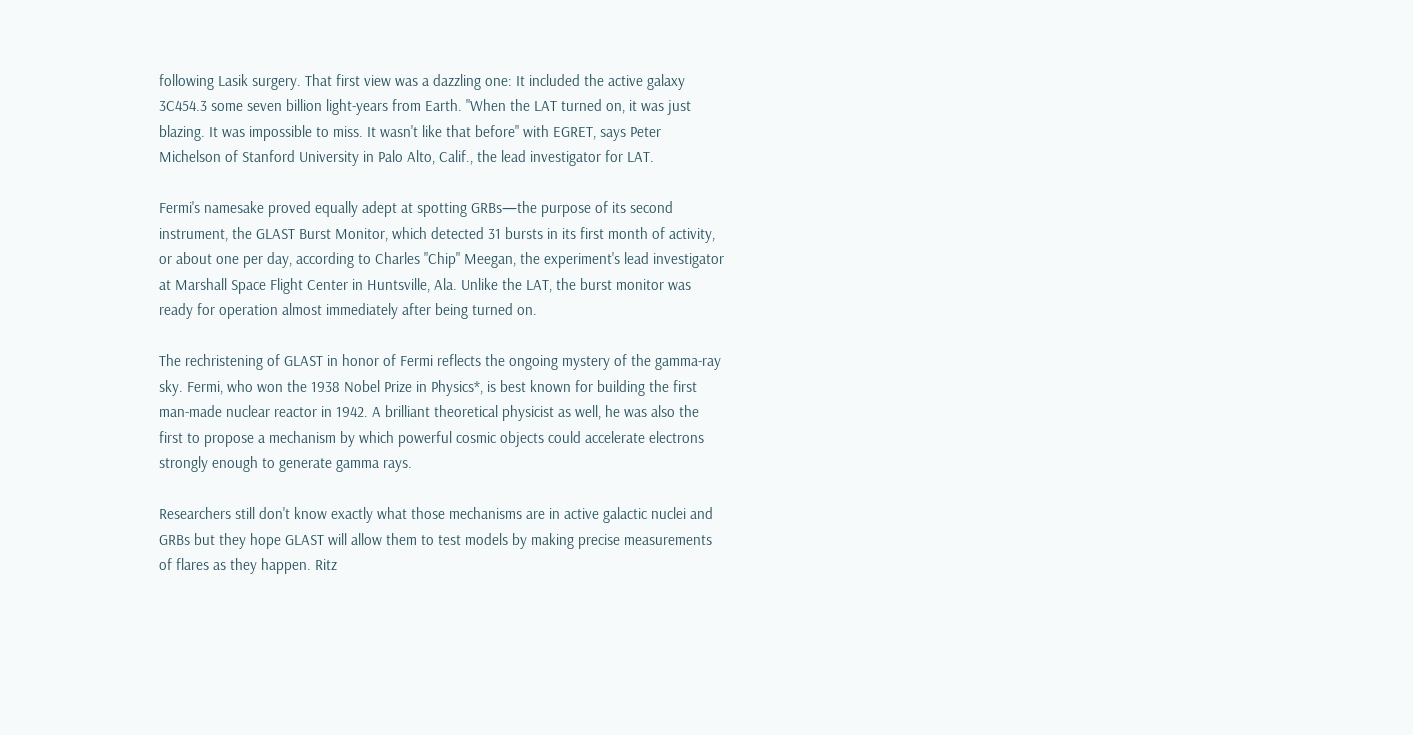following Lasik surgery. That first view was a dazzling one: It included the active galaxy 3C454.3 some seven billion light-years from Earth. "When the LAT turned on, it was just blazing. It was impossible to miss. It wasn't like that before" with EGRET, says Peter Michelson of Stanford University in Palo Alto, Calif., the lead investigator for LAT.

Fermi's namesake proved equally adept at spotting GRBs—the purpose of its second instrument, the GLAST Burst Monitor, which detected 31 bursts in its first month of activity, or about one per day, according to Charles "Chip" Meegan, the experiment's lead investigator at Marshall Space Flight Center in Huntsville, Ala. Unlike the LAT, the burst monitor was ready for operation almost immediately after being turned on.

The rechristening of GLAST in honor of Fermi reflects the ongoing mystery of the gamma-ray sky. Fermi, who won the 1938 Nobel Prize in Physics*, is best known for building the first man-made nuclear reactor in 1942. A brilliant theoretical physicist as well, he was also the first to propose a mechanism by which powerful cosmic objects could accelerate electrons strongly enough to generate gamma rays.

Researchers still don't know exactly what those mechanisms are in active galactic nuclei and GRBs but they hope GLAST will allow them to test models by making precise measurements of flares as they happen. Ritz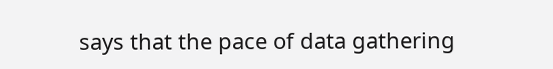says that the pace of data gathering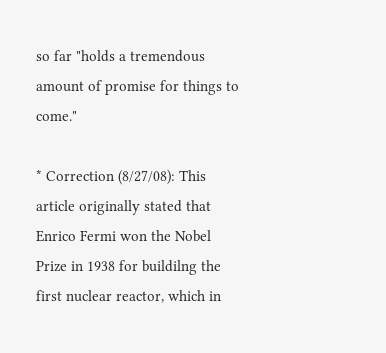so far "holds a tremendous amount of promise for things to come."

* Correction (8/27/08): This article originally stated that Enrico Fermi won the Nobel Prize in 1938 for buildilng the first nuclear reactor, which in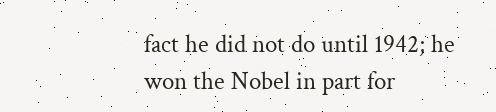fact he did not do until 1942; he won the Nobel in part for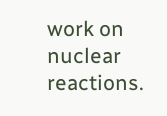work on nuclear reactions.